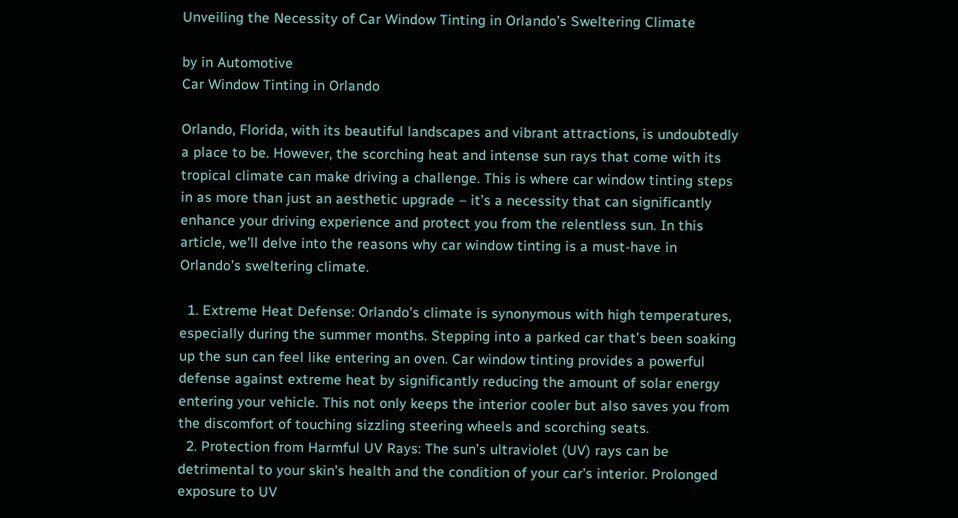Unveiling the Necessity of Car Window Tinting in Orlando’s Sweltering Climate

by in Automotive
Car Window Tinting in Orlando

Orlando, Florida, with its beautiful landscapes and vibrant attractions, is undoubtedly a place to be. However, the scorching heat and intense sun rays that come with its tropical climate can make driving a challenge. This is where car window tinting steps in as more than just an aesthetic upgrade – it’s a necessity that can significantly enhance your driving experience and protect you from the relentless sun. In this article, we’ll delve into the reasons why car window tinting is a must-have in Orlando’s sweltering climate.

  1. Extreme Heat Defense: Orlando’s climate is synonymous with high temperatures, especially during the summer months. Stepping into a parked car that’s been soaking up the sun can feel like entering an oven. Car window tinting provides a powerful defense against extreme heat by significantly reducing the amount of solar energy entering your vehicle. This not only keeps the interior cooler but also saves you from the discomfort of touching sizzling steering wheels and scorching seats.
  2. Protection from Harmful UV Rays: The sun’s ultraviolet (UV) rays can be detrimental to your skin’s health and the condition of your car’s interior. Prolonged exposure to UV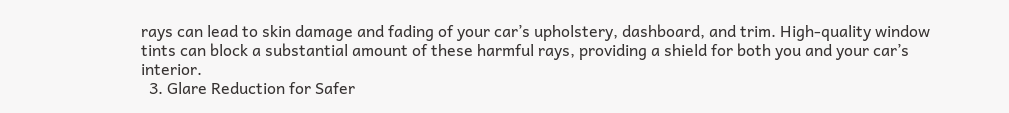rays can lead to skin damage and fading of your car’s upholstery, dashboard, and trim. High-quality window tints can block a substantial amount of these harmful rays, providing a shield for both you and your car’s interior.
  3. Glare Reduction for Safer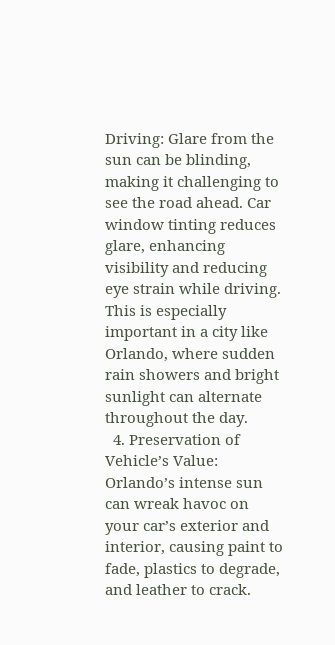Driving: Glare from the sun can be blinding, making it challenging to see the road ahead. Car window tinting reduces glare, enhancing visibility and reducing eye strain while driving. This is especially important in a city like Orlando, where sudden rain showers and bright sunlight can alternate throughout the day.
  4. Preservation of Vehicle’s Value: Orlando’s intense sun can wreak havoc on your car’s exterior and interior, causing paint to fade, plastics to degrade, and leather to crack.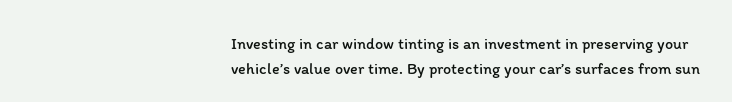Investing in car window tinting is an investment in preserving your vehicle’s value over time. By protecting your car’s surfaces from sun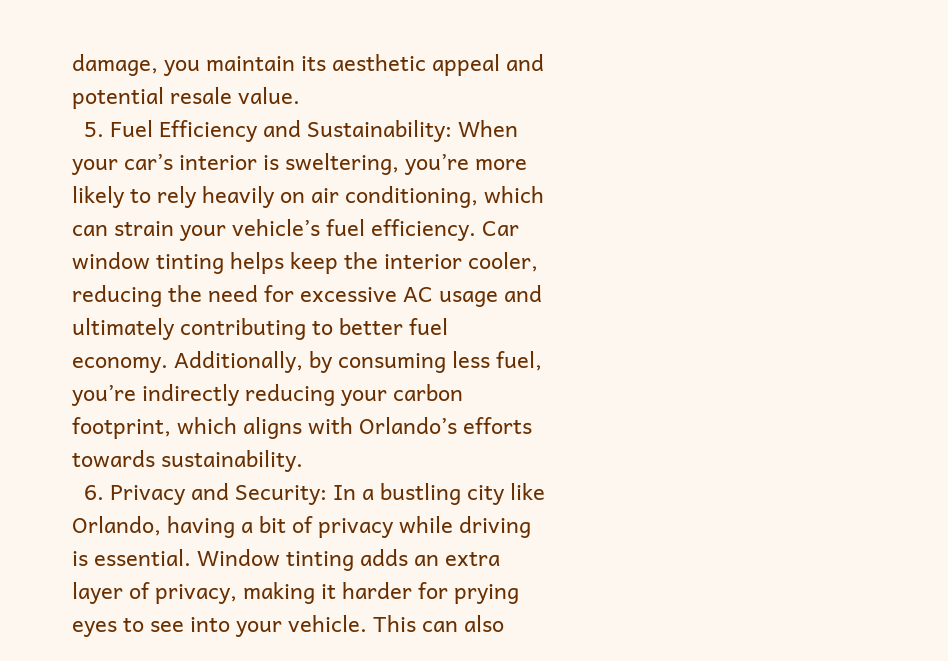damage, you maintain its aesthetic appeal and potential resale value.
  5. Fuel Efficiency and Sustainability: When your car’s interior is sweltering, you’re more likely to rely heavily on air conditioning, which can strain your vehicle’s fuel efficiency. Car window tinting helps keep the interior cooler, reducing the need for excessive AC usage and ultimately contributing to better fuel economy. Additionally, by consuming less fuel, you’re indirectly reducing your carbon footprint, which aligns with Orlando’s efforts towards sustainability.
  6. Privacy and Security: In a bustling city like Orlando, having a bit of privacy while driving is essential. Window tinting adds an extra layer of privacy, making it harder for prying eyes to see into your vehicle. This can also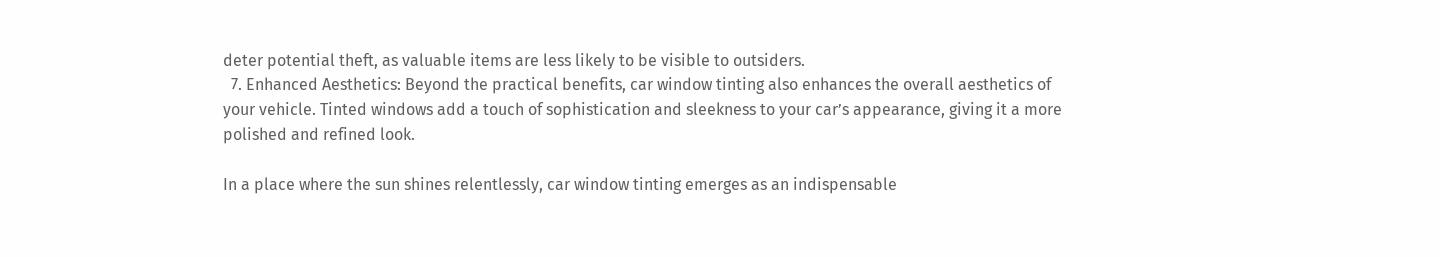deter potential theft, as valuable items are less likely to be visible to outsiders.
  7. Enhanced Aesthetics: Beyond the practical benefits, car window tinting also enhances the overall aesthetics of your vehicle. Tinted windows add a touch of sophistication and sleekness to your car’s appearance, giving it a more polished and refined look.

In a place where the sun shines relentlessly, car window tinting emerges as an indispensable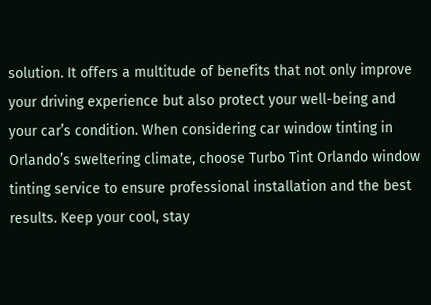solution. It offers a multitude of benefits that not only improve your driving experience but also protect your well-being and your car’s condition. When considering car window tinting in Orlando’s sweltering climate, choose Turbo Tint Orlando window tinting service to ensure professional installation and the best results. Keep your cool, stay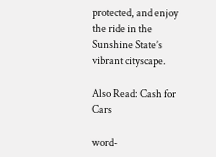protected, and enjoy the ride in the Sunshine State’s vibrant cityscape.

Also Read: Cash for Cars

word-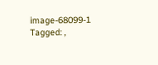image-68099-1 Tagged: ,